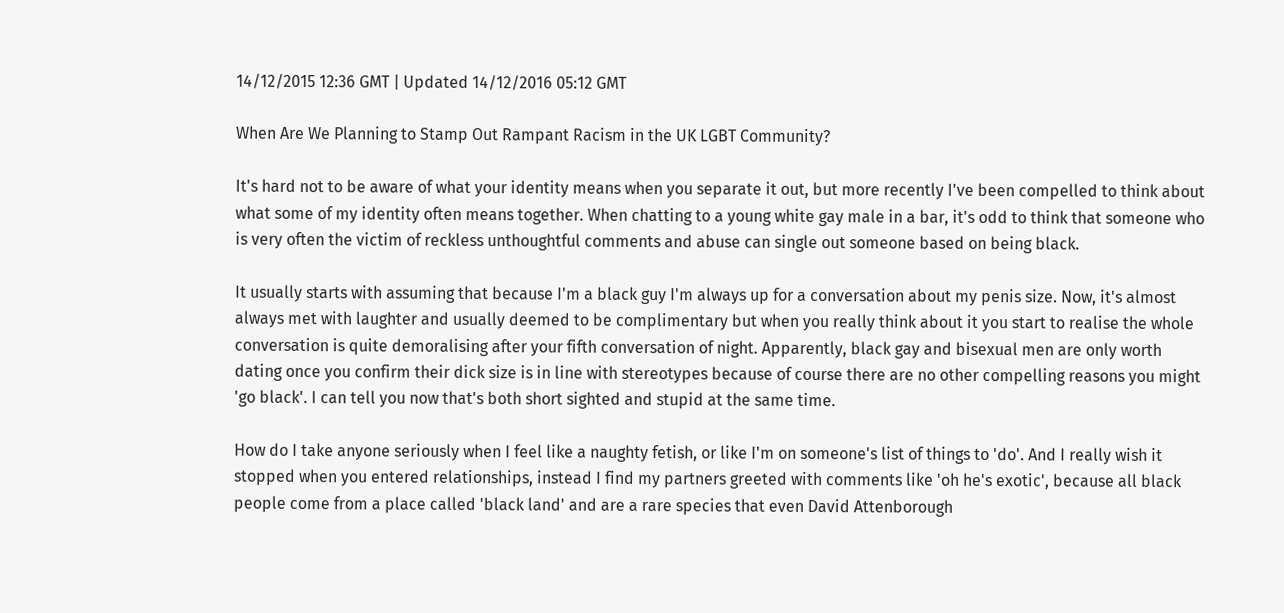14/12/2015 12:36 GMT | Updated 14/12/2016 05:12 GMT

When Are We Planning to Stamp Out Rampant Racism in the UK LGBT Community?

It's hard not to be aware of what your identity means when you separate it out, but more recently I've been compelled to think about what some of my identity often means together. When chatting to a young white gay male in a bar, it's odd to think that someone who is very often the victim of reckless unthoughtful comments and abuse can single out someone based on being black.

It usually starts with assuming that because I'm a black guy I'm always up for a conversation about my penis size. Now, it's almost always met with laughter and usually deemed to be complimentary but when you really think about it you start to realise the whole conversation is quite demoralising after your fifth conversation of night. Apparently, black gay and bisexual men are only worth dating once you confirm their dick size is in line with stereotypes because of course there are no other compelling reasons you might 'go black'. I can tell you now that's both short sighted and stupid at the same time.

How do I take anyone seriously when I feel like a naughty fetish, or like I'm on someone's list of things to 'do'. And I really wish it stopped when you entered relationships, instead I find my partners greeted with comments like 'oh he's exotic', because all black people come from a place called 'black land' and are a rare species that even David Attenborough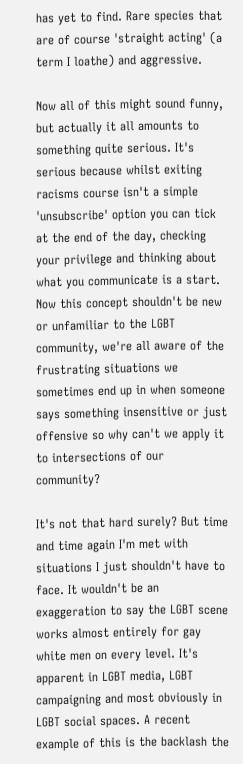has yet to find. Rare species that are of course 'straight acting' (a term I loathe) and aggressive.

Now all of this might sound funny, but actually it all amounts to something quite serious. It's serious because whilst exiting racisms course isn't a simple 'unsubscribe' option you can tick at the end of the day, checking your privilege and thinking about what you communicate is a start. Now this concept shouldn't be new or unfamiliar to the LGBT community, we're all aware of the frustrating situations we sometimes end up in when someone says something insensitive or just offensive so why can't we apply it to intersections of our community?

It's not that hard surely? But time and time again I'm met with situations I just shouldn't have to face. It wouldn't be an exaggeration to say the LGBT scene works almost entirely for gay white men on every level. It's apparent in LGBT media, LGBT campaigning and most obviously in LGBT social spaces. A recent example of this is the backlash the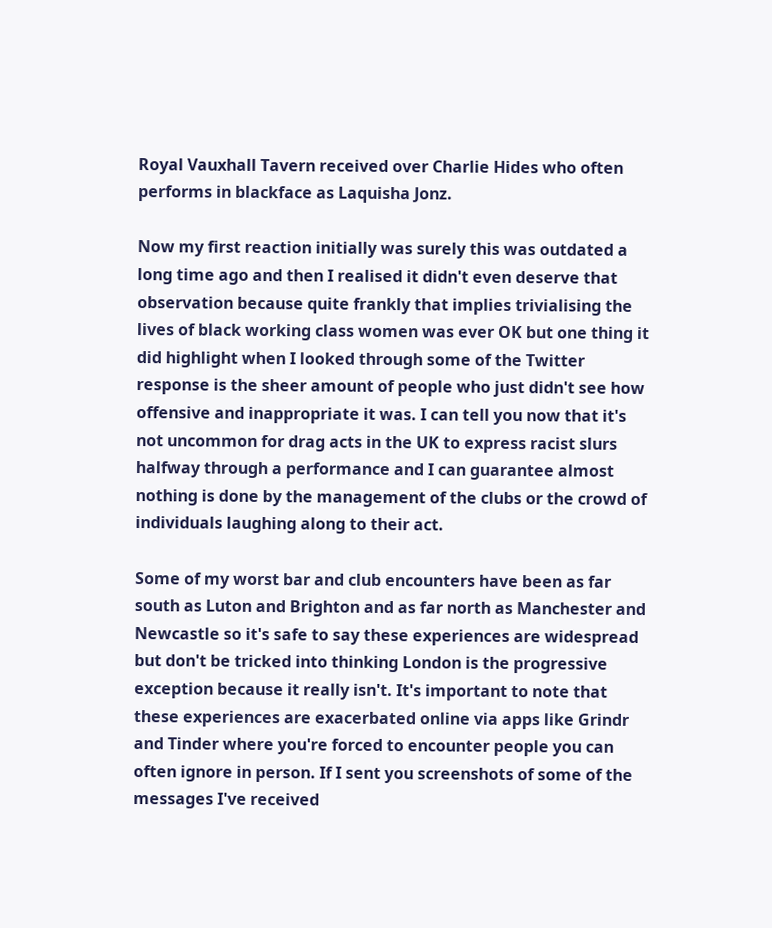Royal Vauxhall Tavern received over Charlie Hides who often performs in blackface as Laquisha Jonz.

Now my first reaction initially was surely this was outdated a long time ago and then I realised it didn't even deserve that observation because quite frankly that implies trivialising the lives of black working class women was ever OK but one thing it did highlight when I looked through some of the Twitter response is the sheer amount of people who just didn't see how offensive and inappropriate it was. I can tell you now that it's not uncommon for drag acts in the UK to express racist slurs halfway through a performance and I can guarantee almost nothing is done by the management of the clubs or the crowd of individuals laughing along to their act.

Some of my worst bar and club encounters have been as far south as Luton and Brighton and as far north as Manchester and Newcastle so it's safe to say these experiences are widespread but don't be tricked into thinking London is the progressive exception because it really isn't. It's important to note that these experiences are exacerbated online via apps like Grindr and Tinder where you're forced to encounter people you can often ignore in person. If I sent you screenshots of some of the messages I've received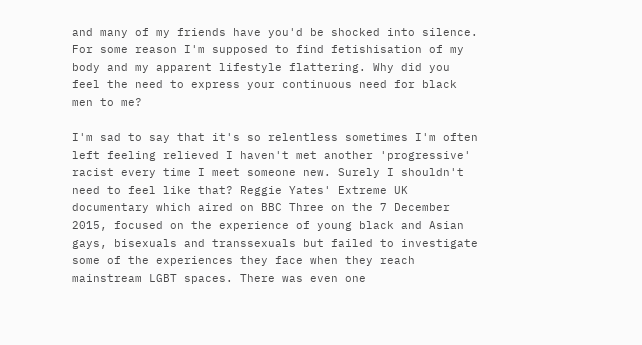and many of my friends have you'd be shocked into silence. For some reason I'm supposed to find fetishisation of my body and my apparent lifestyle flattering. Why did you feel the need to express your continuous need for black men to me?

I'm sad to say that it's so relentless sometimes I'm often left feeling relieved I haven't met another 'progressive' racist every time I meet someone new. Surely I shouldn't need to feel like that? Reggie Yates' Extreme UK documentary which aired on BBC Three on the 7 December 2015, focused on the experience of young black and Asian gays, bisexuals and transsexuals but failed to investigate some of the experiences they face when they reach mainstream LGBT spaces. There was even one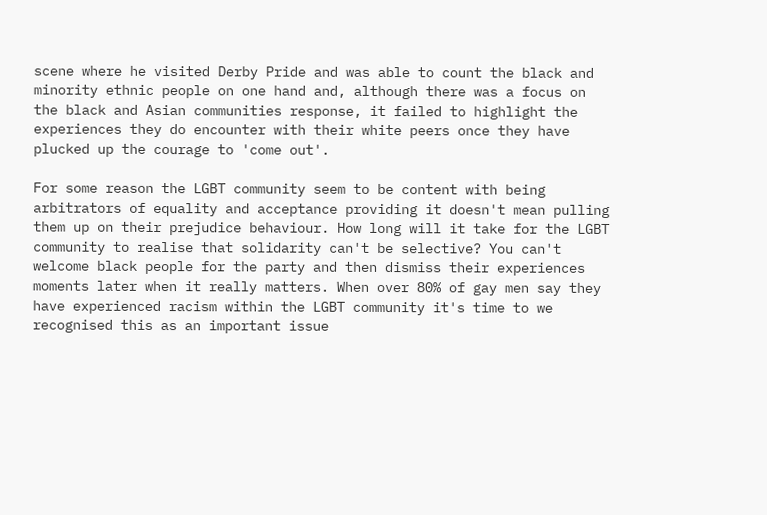scene where he visited Derby Pride and was able to count the black and minority ethnic people on one hand and, although there was a focus on the black and Asian communities response, it failed to highlight the experiences they do encounter with their white peers once they have plucked up the courage to 'come out'.

For some reason the LGBT community seem to be content with being arbitrators of equality and acceptance providing it doesn't mean pulling them up on their prejudice behaviour. How long will it take for the LGBT community to realise that solidarity can't be selective? You can't welcome black people for the party and then dismiss their experiences moments later when it really matters. When over 80% of gay men say they have experienced racism within the LGBT community it's time to we recognised this as an important issue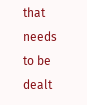that needs to be dealt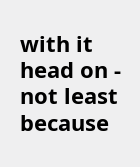with it head on - not least because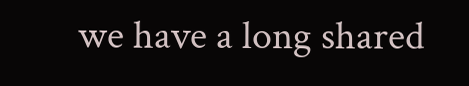we have a long shared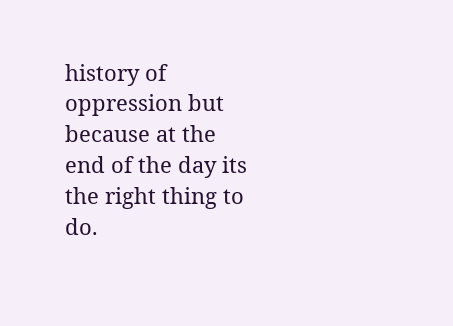history of oppression but because at the end of the day its the right thing to do.